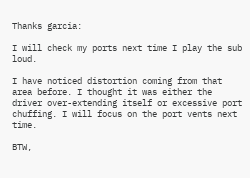Thanks garcia:

I will check my ports next time I play the sub loud.

I have noticed distortion coming from that area before. I thought it was either the driver over-extending itself or excessive port chuffing. I will focus on the port vents next time.

BTW,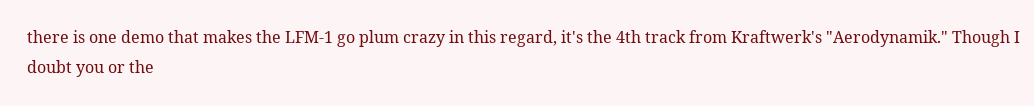there is one demo that makes the LFM-1 go plum crazy in this regard, it's the 4th track from Kraftwerk's "Aerodynamik." Though I doubt you or the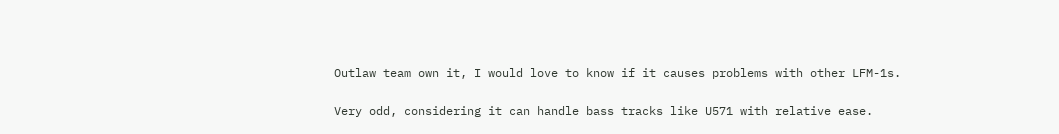Outlaw team own it, I would love to know if it causes problems with other LFM-1s.

Very odd, considering it can handle bass tracks like U571 with relative ease.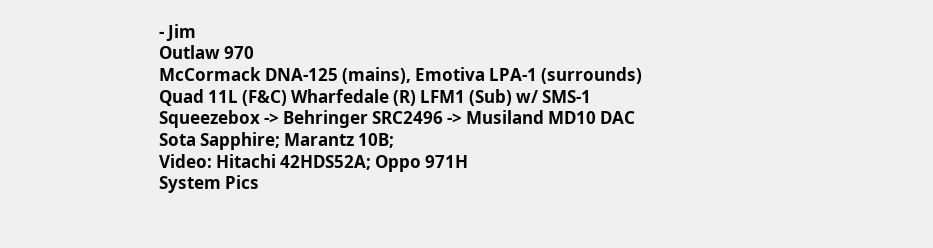- Jim
Outlaw 970
McCormack DNA-125 (mains), Emotiva LPA-1 (surrounds)
Quad 11L (F&C) Wharfedale (R) LFM1 (Sub) w/ SMS-1
Squeezebox -> Behringer SRC2496 -> Musiland MD10 DAC
Sota Sapphire; Marantz 10B;
Video: Hitachi 42HDS52A; Oppo 971H
System Pics